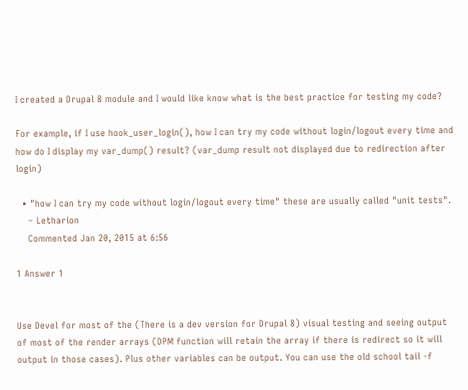I created a Drupal 8 module and I would like know what is the best practice for testing my code?

For example, if I use hook_user_login(), how I can try my code without login/logout every time and how do I display my var_dump() result? (var_dump result not displayed due to redirection after login)

  • "how I can try my code without login/logout every time" these are usually called "unit tests".
    – Letharion
    Commented Jan 20, 2015 at 6:56

1 Answer 1


Use Devel for most of the (There is a dev version for Drupal 8) visual testing and seeing output of most of the render arrays (DPM function will retain the array if there is redirect so it will output in those cases). Plus other variables can be output. You can use the old school tail -f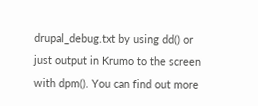drupal_debug.txt by using dd() or just output in Krumo to the screen with dpm(). You can find out more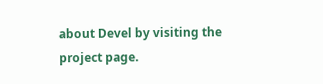about Devel by visiting the project page.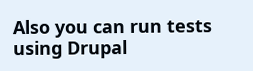Also you can run tests using Drupal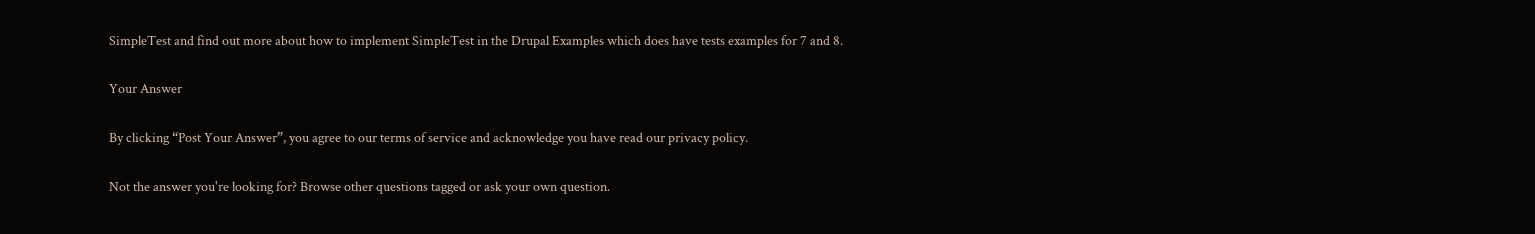SimpleTest and find out more about how to implement SimpleTest in the Drupal Examples which does have tests examples for 7 and 8.

Your Answer

By clicking “Post Your Answer”, you agree to our terms of service and acknowledge you have read our privacy policy.

Not the answer you're looking for? Browse other questions tagged or ask your own question.